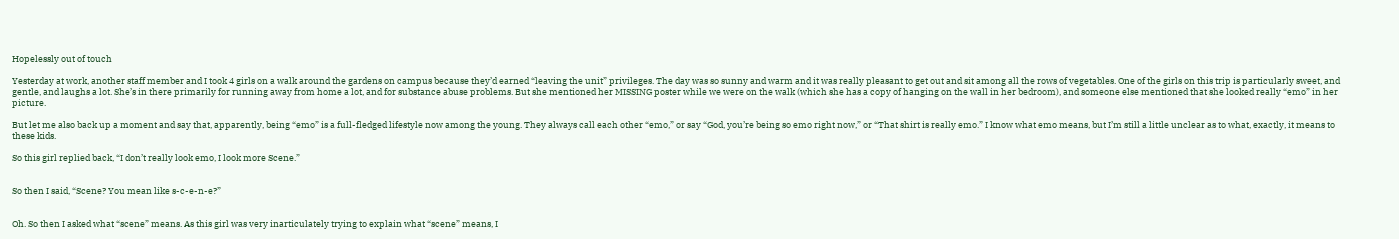Hopelessly out of touch

Yesterday at work, another staff member and I took 4 girls on a walk around the gardens on campus because they’d earned “leaving the unit” privileges. The day was so sunny and warm and it was really pleasant to get out and sit among all the rows of vegetables. One of the girls on this trip is particularly sweet, and gentle, and laughs a lot. She’s in there primarily for running away from home a lot, and for substance abuse problems. But she mentioned her MISSING poster while we were on the walk (which she has a copy of hanging on the wall in her bedroom), and someone else mentioned that she looked really “emo” in her picture.

But let me also back up a moment and say that, apparently, being “emo” is a full-fledged lifestyle now among the young. They always call each other “emo,” or say “God, you’re being so emo right now,” or “That shirt is really emo.” I know what emo means, but I’m still a little unclear as to what, exactly, it means to these kids.

So this girl replied back, “I don’t really look emo, I look more Scene.”


So then I said, “Scene? You mean like s-c-e-n-e?”


Oh. So then I asked what “scene” means. As this girl was very inarticulately trying to explain what “scene” means, I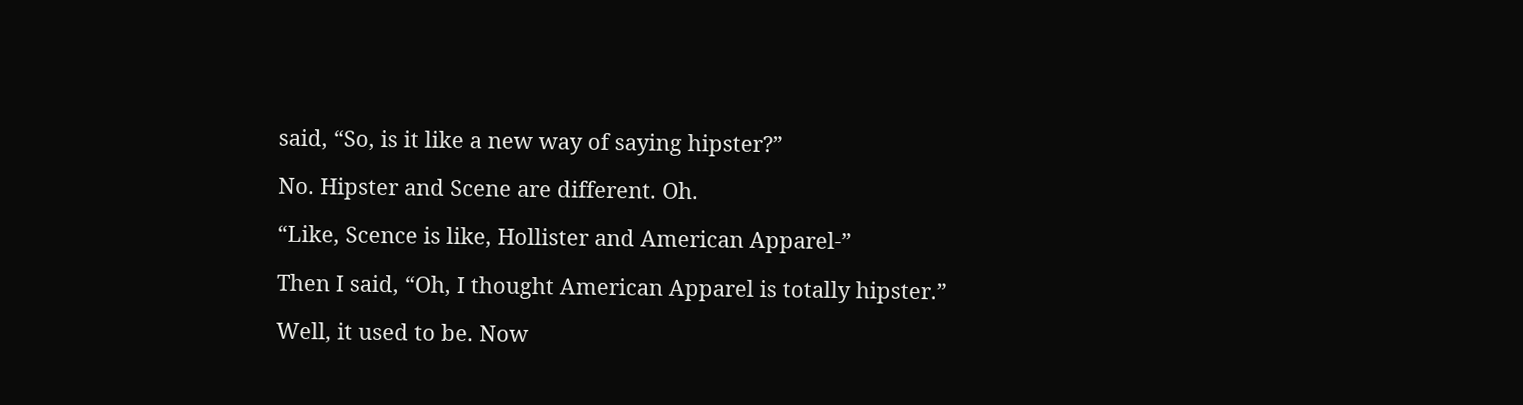said, “So, is it like a new way of saying hipster?”

No. Hipster and Scene are different. Oh.

“Like, Scence is like, Hollister and American Apparel-”

Then I said, “Oh, I thought American Apparel is totally hipster.”

Well, it used to be. Now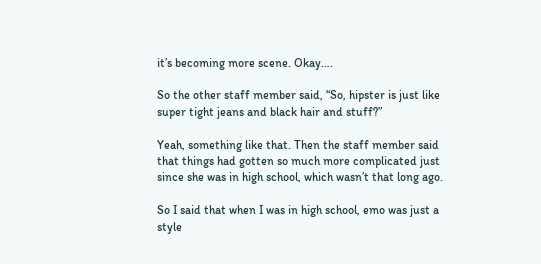it’s becoming more scene. Okay….

So the other staff member said, “So, hipster is just like super tight jeans and black hair and stuff?”

Yeah, something like that. Then the staff member said that things had gotten so much more complicated just since she was in high school, which wasn’t that long ago.

So I said that when I was in high school, emo was just a style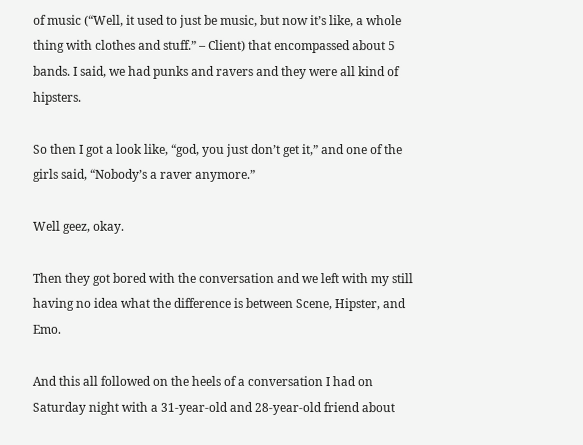of music (“Well, it used to just be music, but now it’s like, a whole thing with clothes and stuff.” – Client) that encompassed about 5 bands. I said, we had punks and ravers and they were all kind of hipsters.

So then I got a look like, “god, you just don’t get it,” and one of the girls said, “Nobody’s a raver anymore.”

Well geez, okay.

Then they got bored with the conversation and we left with my still having no idea what the difference is between Scene, Hipster, and Emo.

And this all followed on the heels of a conversation I had on Saturday night with a 31-year-old and 28-year-old friend about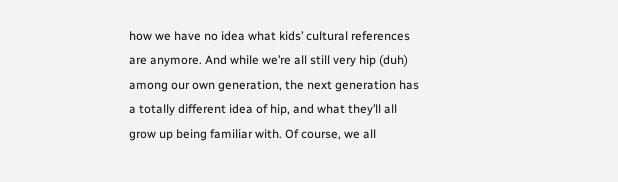how we have no idea what kids’ cultural references are anymore. And while we’re all still very hip (duh) among our own generation, the next generation has a totally different idea of hip, and what they’ll all grow up being familiar with. Of course, we all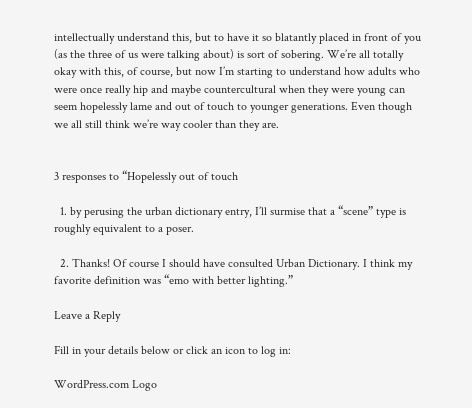intellectually understand this, but to have it so blatantly placed in front of you (as the three of us were talking about) is sort of sobering. We’re all totally okay with this, of course, but now I’m starting to understand how adults who were once really hip and maybe countercultural when they were young can seem hopelessly lame and out of touch to younger generations. Even though we all still think we’re way cooler than they are.


3 responses to “Hopelessly out of touch

  1. by perusing the urban dictionary entry, I’ll surmise that a “scene” type is roughly equivalent to a poser.

  2. Thanks! Of course I should have consulted Urban Dictionary. I think my favorite definition was “emo with better lighting.”

Leave a Reply

Fill in your details below or click an icon to log in:

WordPress.com Logo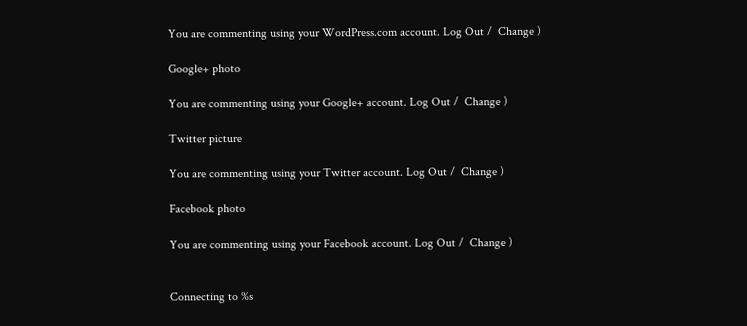You are commenting using your WordPress.com account. Log Out /  Change )

Google+ photo

You are commenting using your Google+ account. Log Out /  Change )

Twitter picture

You are commenting using your Twitter account. Log Out /  Change )

Facebook photo

You are commenting using your Facebook account. Log Out /  Change )


Connecting to %s